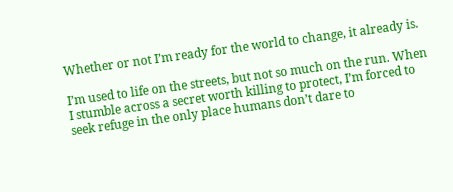Whether or not I’m ready for the world to change, it already is.

I’m used to life on the streets, but not so much on the run. When I stumble across a secret worth killing to protect, I’m forced to seek refuge in the only place humans don’t dare to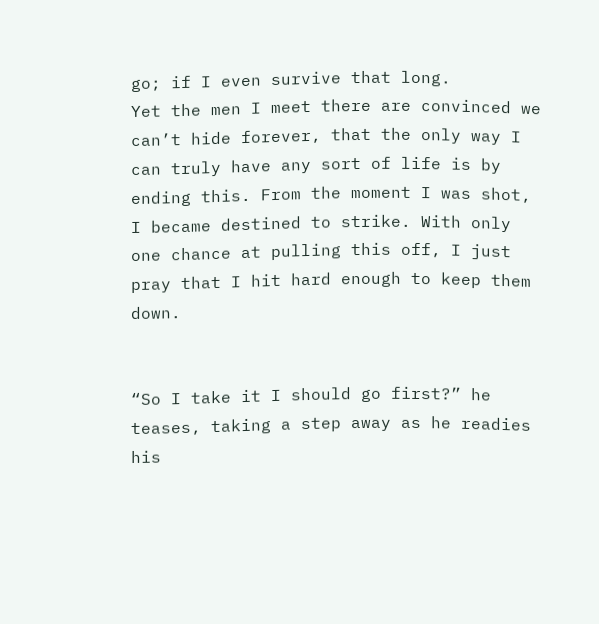go; if I even survive that long.
Yet the men I meet there are convinced we can’t hide forever, that the only way I can truly have any sort of life is by ending this. From the moment I was shot, I became destined to strike. With only one chance at pulling this off, I just pray that I hit hard enough to keep them down.


“So I take it I should go first?” he teases, taking a step away as he readies his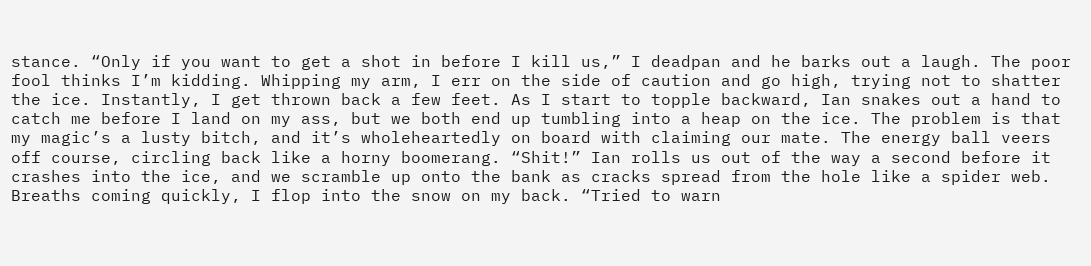stance. “Only if you want to get a shot in before I kill us,” I deadpan and he barks out a laugh. The poor fool thinks I’m kidding. Whipping my arm, I err on the side of caution and go high, trying not to shatter the ice. Instantly, I get thrown back a few feet. As I start to topple backward, Ian snakes out a hand to catch me before I land on my ass, but we both end up tumbling into a heap on the ice. The problem is that my magic’s a lusty bitch, and it’s wholeheartedly on board with claiming our mate. The energy ball veers off course, circling back like a horny boomerang. “Shit!” Ian rolls us out of the way a second before it crashes into the ice, and we scramble up onto the bank as cracks spread from the hole like a spider web. Breaths coming quickly, I flop into the snow on my back. “Tried to warn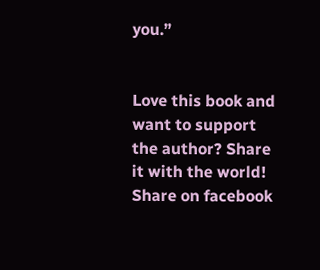you.”


Love this book and want to support the author? Share it with the world!
Share on facebook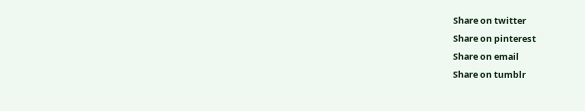Share on twitter
Share on pinterest
Share on email
Share on tumblr